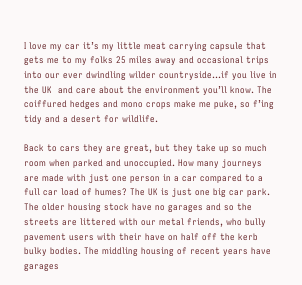I love my car it’s my little meat carrying capsule that gets me to my folks 25 miles away and occasional trips into our ever dwindling wilder countryside…if you live in the UK  and care about the environment you’ll know. The coiffured hedges and mono crops make me puke, so f’ing tidy and a desert for wildlife.

Back to cars they are great, but they take up so much room when parked and unoccupied. How many journeys are made with just one person in a car compared to a full car load of humes? The UK is just one big car park. The older housing stock have no garages and so the streets are littered with our metal friends, who bully pavement users with their have on half off the kerb bulky bodies. The middling housing of recent years have garages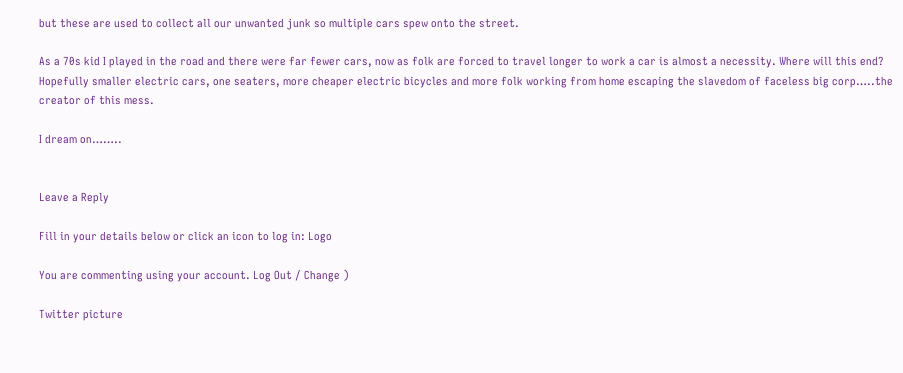but these are used to collect all our unwanted junk so multiple cars spew onto the street.

As a 70s kid I played in the road and there were far fewer cars, now as folk are forced to travel longer to work a car is almost a necessity. Where will this end? Hopefully smaller electric cars, one seaters, more cheaper electric bicycles and more folk working from home escaping the slavedom of faceless big corp…..the creator of this mess.

I dream on……..


Leave a Reply

Fill in your details below or click an icon to log in: Logo

You are commenting using your account. Log Out / Change )

Twitter picture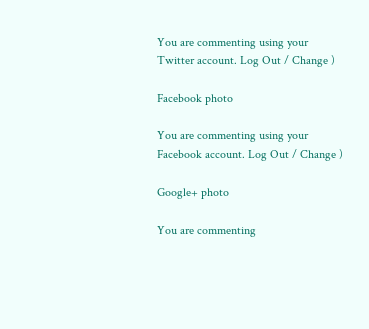You are commenting using your Twitter account. Log Out / Change )

Facebook photo

You are commenting using your Facebook account. Log Out / Change )

Google+ photo

You are commenting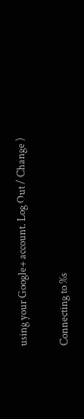using your Google+ account. Log Out / Change )

Connecting to %s